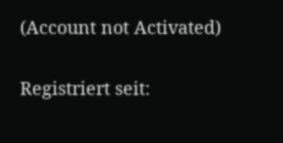(Account not Activated)

Registriert seit: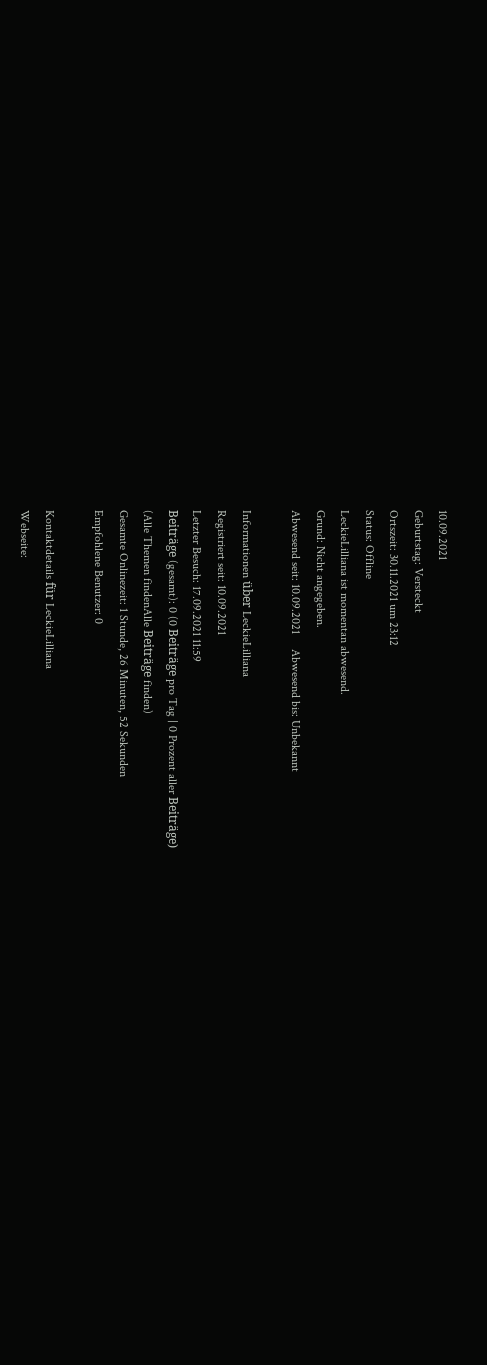10.09.2021
Geburtstag: Versteckt
Ortszeit: 30.11.2021 um 23:12
Status: Offline
LeckieLilliana ist momentan abwesend.
Grund: Nicht angegeben.
Abwesend seit: 10.09.2021     Abwesend bis: Unbekannt

Informationen über LeckieLilliana
Registriert seit: 10.09.2021
Letzter Besuch: 17.09.2021 11:59
Beiträge (gesamt): 0 (0 Beiträge pro Tag | 0 Prozent aller Beiträge)
(Alle Themen findenAlle Beiträge finden)
Gesamte Onlinezeit: 1 Stunde, 26 Minuten, 52 Sekunden
Empfohlene Benutzer: 0

Kontaktdetails für LeckieLilliana
Webseite: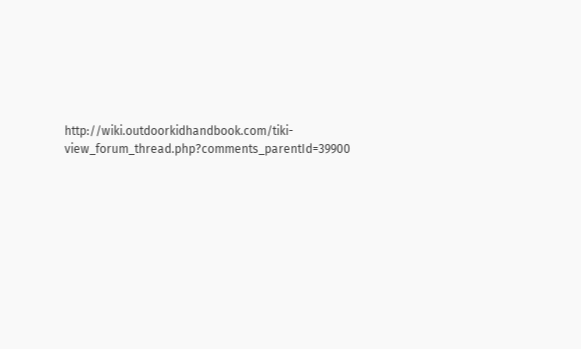http://wiki.outdoorkidhandbook.com/tiki-view_forum_thread.php?comments_parentId=39900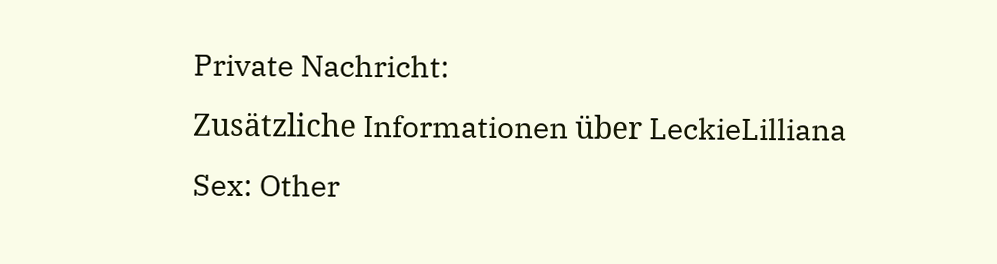Private Nachricht:
Zusätzliche Informationen über LeckieLilliana
Sex: Other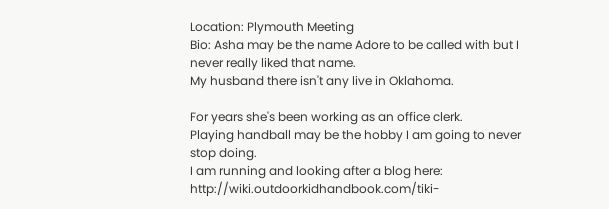Location: Plymouth Meeting
Bio: Asha may be the name Adore to be called with but I never really liked that name.
My husband there isn't any live in Oklahoma.

For years she's been working as an office clerk.
Playing handball may be the hobby I am going to never stop doing.
I am running and looking after a blog here: http://wiki.outdoorkidhandbook.com/tiki-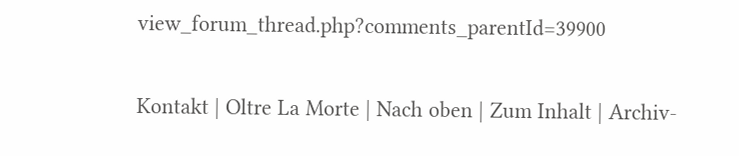view_forum_thread.php?comments_parentId=39900

Kontakt | Oltre La Morte | Nach oben | Zum Inhalt | Archiv-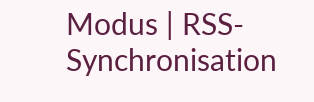Modus | RSS-Synchronisation